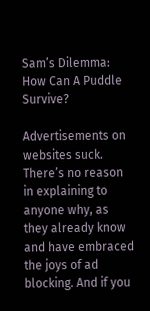Sam’s Dilemma: How Can A Puddle Survive?

Advertisements on websites suck. There’s no reason in explaining to anyone why, as they already know and have embraced the joys of ad blocking. And if you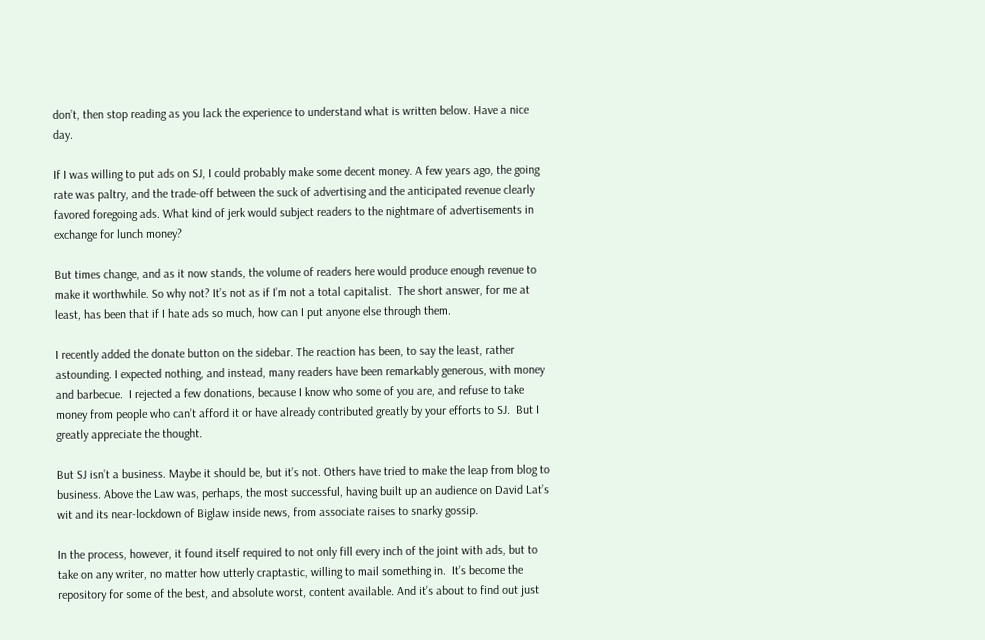don’t, then stop reading as you lack the experience to understand what is written below. Have a nice day.

If I was willing to put ads on SJ, I could probably make some decent money. A few years ago, the going rate was paltry, and the trade-off between the suck of advertising and the anticipated revenue clearly favored foregoing ads. What kind of jerk would subject readers to the nightmare of advertisements in exchange for lunch money?

But times change, and as it now stands, the volume of readers here would produce enough revenue to make it worthwhile. So why not? It’s not as if I’m not a total capitalist.  The short answer, for me at least, has been that if I hate ads so much, how can I put anyone else through them.

I recently added the donate button on the sidebar. The reaction has been, to say the least, rather astounding. I expected nothing, and instead, many readers have been remarkably generous, with money and barbecue.  I rejected a few donations, because I know who some of you are, and refuse to take money from people who can’t afford it or have already contributed greatly by your efforts to SJ.  But I greatly appreciate the thought.

But SJ isn’t a business. Maybe it should be, but it’s not. Others have tried to make the leap from blog to business. Above the Law was, perhaps, the most successful, having built up an audience on David Lat’s wit and its near-lockdown of Biglaw inside news, from associate raises to snarky gossip.

In the process, however, it found itself required to not only fill every inch of the joint with ads, but to take on any writer, no matter how utterly craptastic, willing to mail something in.  It’s become the repository for some of the best, and absolute worst, content available. And it’s about to find out just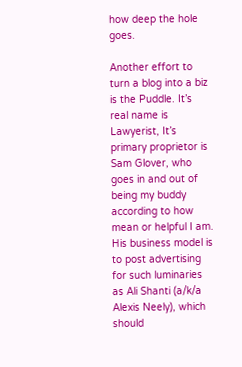how deep the hole goes.

Another effort to turn a blog into a biz is the Puddle. It’s real name is Lawyerist, It’s primary proprietor is Sam Glover, who goes in and out of being my buddy according to how mean or helpful I am.  His business model is to post advertising for such luminaries as Ali Shanti (a/k/a Alexis Neely), which should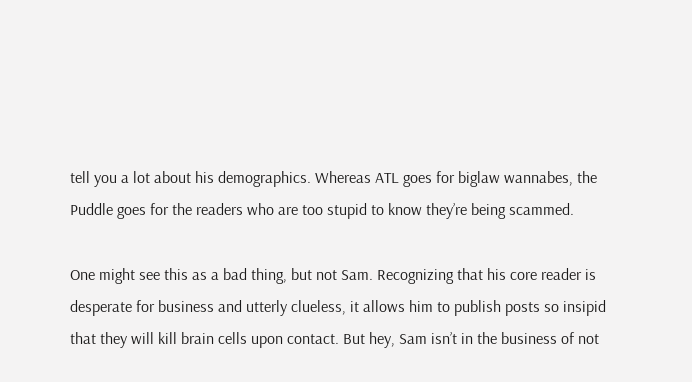tell you a lot about his demographics. Whereas ATL goes for biglaw wannabes, the Puddle goes for the readers who are too stupid to know they’re being scammed.

One might see this as a bad thing, but not Sam. Recognizing that his core reader is desperate for business and utterly clueless, it allows him to publish posts so insipid that they will kill brain cells upon contact. But hey, Sam isn’t in the business of not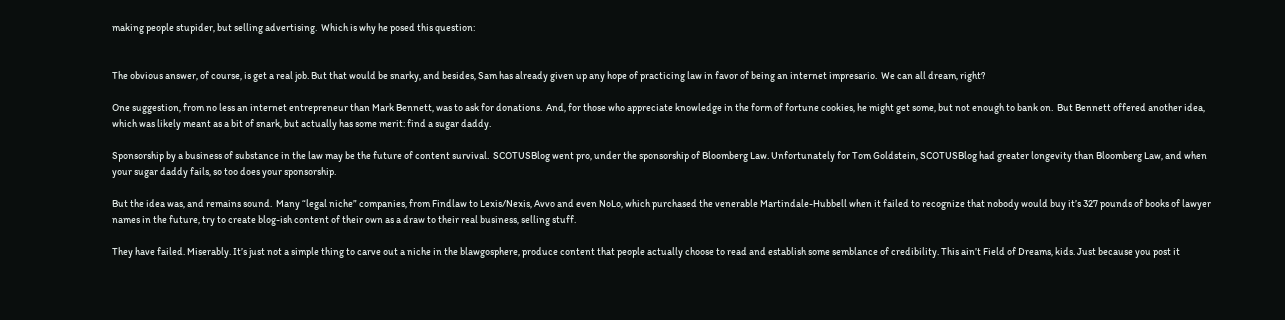making people stupider, but selling advertising.  Which is why he posed this question:


The obvious answer, of course, is get a real job. But that would be snarky, and besides, Sam has already given up any hope of practicing law in favor of being an internet impresario.  We can all dream, right?

One suggestion, from no less an internet entrepreneur than Mark Bennett, was to ask for donations.  And, for those who appreciate knowledge in the form of fortune cookies, he might get some, but not enough to bank on.  But Bennett offered another idea, which was likely meant as a bit of snark, but actually has some merit: find a sugar daddy.

Sponsorship by a business of substance in the law may be the future of content survival.  SCOTUSBlog went pro, under the sponsorship of Bloomberg Law. Unfortunately for Tom Goldstein, SCOTUSBlog had greater longevity than Bloomberg Law, and when your sugar daddy fails, so too does your sponsorship.

But the idea was, and remains sound.  Many “legal niche” companies, from Findlaw to Lexis/Nexis, Avvo and even NoLo, which purchased the venerable Martindale-Hubbell when it failed to recognize that nobody would buy it’s 327 pounds of books of lawyer names in the future, try to create blog-ish content of their own as a draw to their real business, selling stuff.

They have failed. Miserably. It’s just not a simple thing to carve out a niche in the blawgosphere, produce content that people actually choose to read and establish some semblance of credibility. This ain’t Field of Dreams, kids. Just because you post it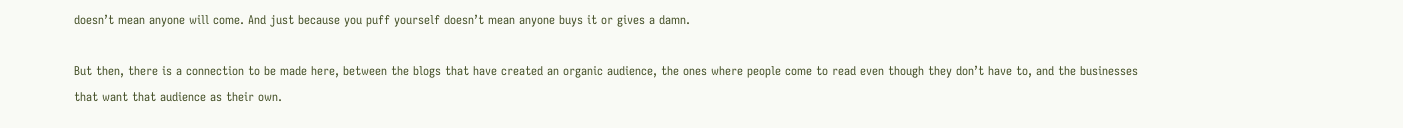doesn’t mean anyone will come. And just because you puff yourself doesn’t mean anyone buys it or gives a damn.

But then, there is a connection to be made here, between the blogs that have created an organic audience, the ones where people come to read even though they don’t have to, and the businesses that want that audience as their own.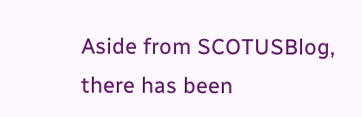Aside from SCOTUSBlog, there has been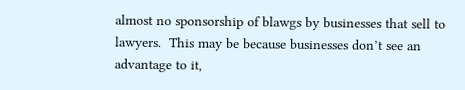almost no sponsorship of blawgs by businesses that sell to lawyers.  This may be because businesses don’t see an advantage to it,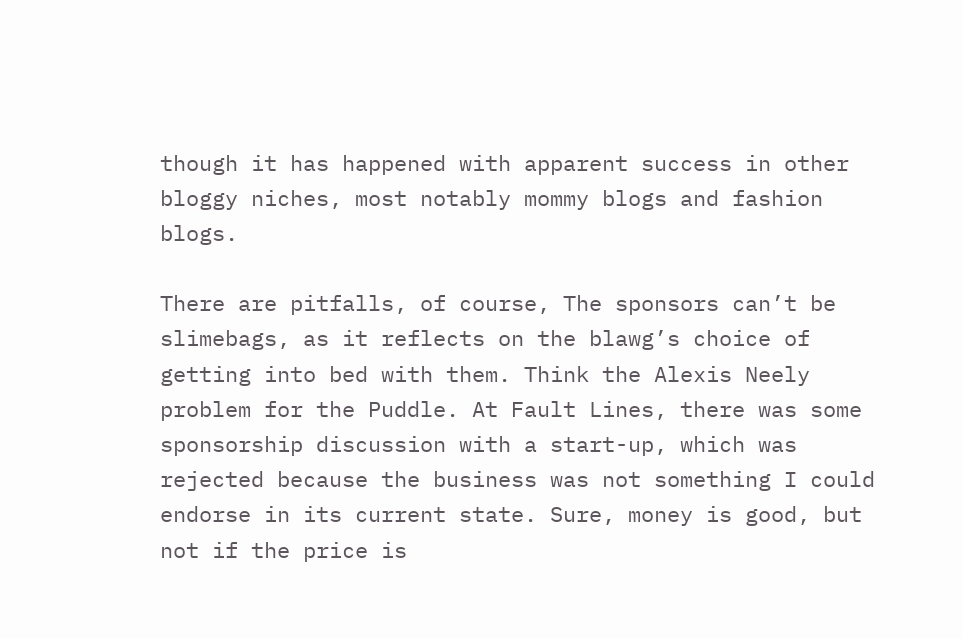though it has happened with apparent success in other bloggy niches, most notably mommy blogs and fashion blogs.

There are pitfalls, of course, The sponsors can’t be slimebags, as it reflects on the blawg’s choice of getting into bed with them. Think the Alexis Neely problem for the Puddle. At Fault Lines, there was some sponsorship discussion with a start-up, which was rejected because the business was not something I could endorse in its current state. Sure, money is good, but not if the price is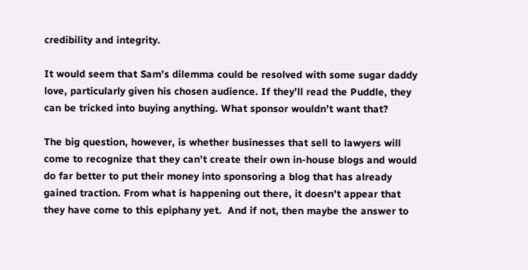credibility and integrity.

It would seem that Sam’s dilemma could be resolved with some sugar daddy love, particularly given his chosen audience. If they’ll read the Puddle, they can be tricked into buying anything. What sponsor wouldn’t want that?

The big question, however, is whether businesses that sell to lawyers will come to recognize that they can’t create their own in-house blogs and would do far better to put their money into sponsoring a blog that has already gained traction. From what is happening out there, it doesn’t appear that they have come to this epiphany yet.  And if not, then maybe the answer to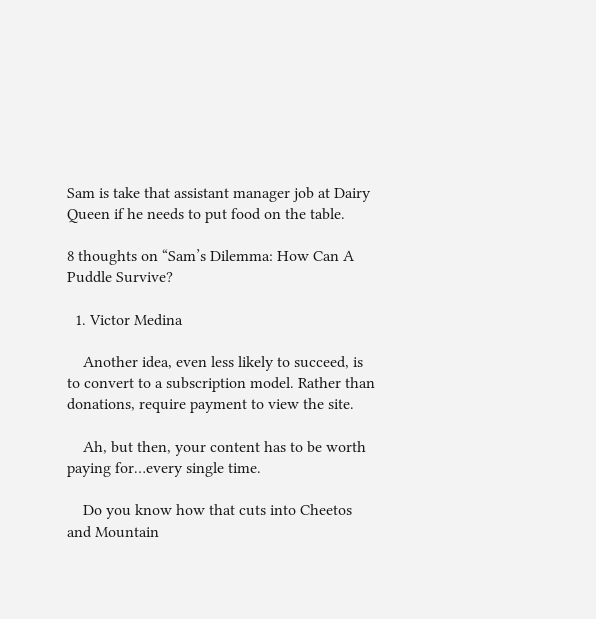Sam is take that assistant manager job at Dairy Queen if he needs to put food on the table.

8 thoughts on “Sam’s Dilemma: How Can A Puddle Survive?

  1. Victor Medina

    Another idea, even less likely to succeed, is to convert to a subscription model. Rather than donations, require payment to view the site.

    Ah, but then, your content has to be worth paying for…every single time.

    Do you know how that cuts into Cheetos and Mountain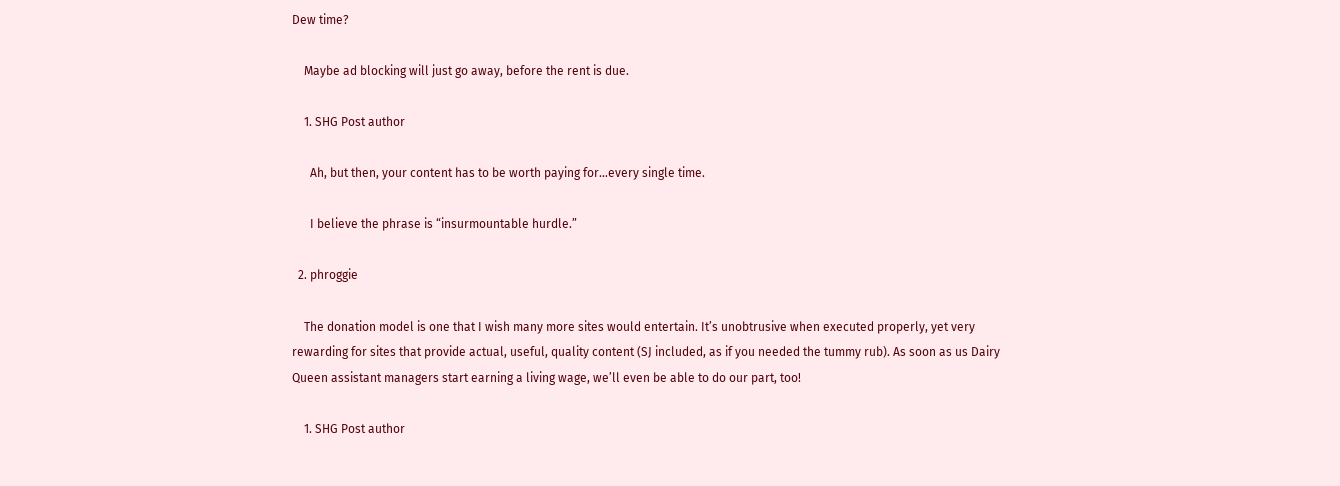Dew time?

    Maybe ad blocking will just go away, before the rent is due.

    1. SHG Post author

      Ah, but then, your content has to be worth paying for…every single time.

      I believe the phrase is “insurmountable hurdle.”

  2. phroggie

    The donation model is one that I wish many more sites would entertain. It’s unobtrusive when executed properly, yet very rewarding for sites that provide actual, useful, quality content (SJ included, as if you needed the tummy rub). As soon as us Dairy Queen assistant managers start earning a living wage, we’ll even be able to do our part, too!

    1. SHG Post author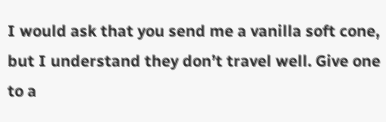I would ask that you send me a vanilla soft cone, but I understand they don’t travel well. Give one to a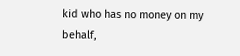kid who has no money on my behalf,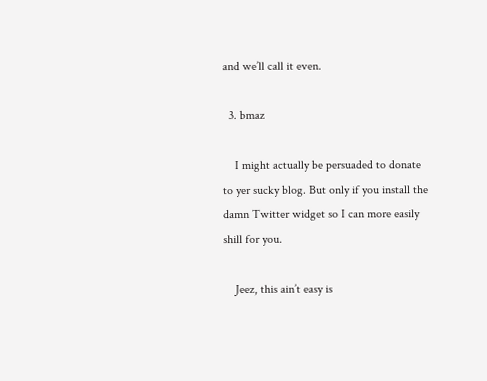and we’ll call it even.

  3. bmaz

    I might actually be persuaded to donate to yer sucky blog. But only if you install the damn Twitter widget so I can more easily shill for you.

    Jeez, this ain’t easy is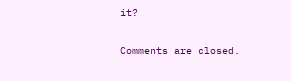it?

Comments are closed.